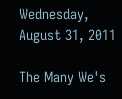Wednesday, August 31, 2011

The Many We's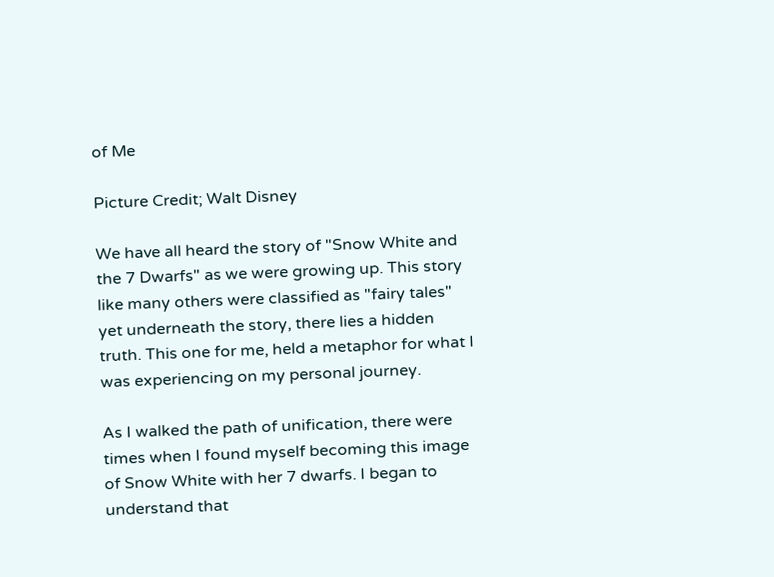of Me

Picture Credit; Walt Disney

We have all heard the story of "Snow White and the 7 Dwarfs" as we were growing up. This story like many others were classified as "fairy tales" yet underneath the story, there lies a hidden truth. This one for me, held a metaphor for what I was experiencing on my personal journey.

As I walked the path of unification, there were times when I found myself becoming this image of Snow White with her 7 dwarfs. I began to understand that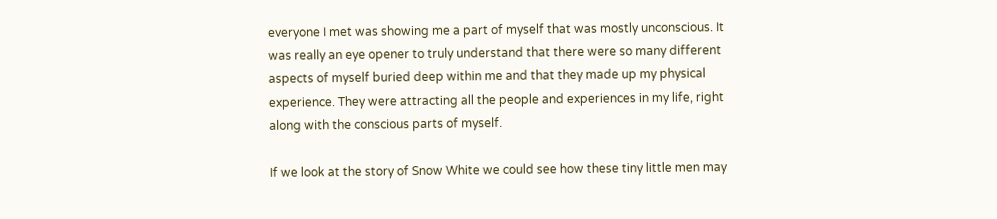everyone I met was showing me a part of myself that was mostly unconscious. It was really an eye opener to truly understand that there were so many different aspects of myself buried deep within me and that they made up my physical experience. They were attracting all the people and experiences in my life, right along with the conscious parts of myself.

If we look at the story of Snow White we could see how these tiny little men may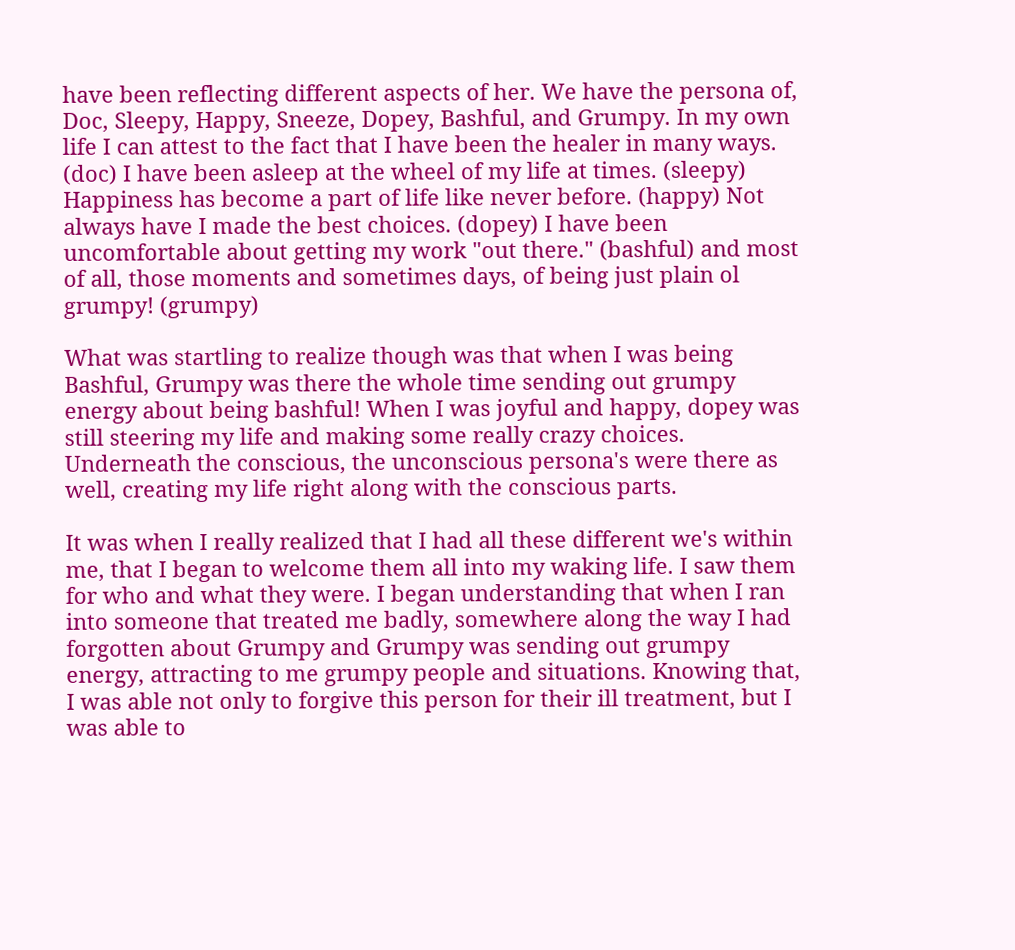have been reflecting different aspects of her. We have the persona of, Doc, Sleepy, Happy, Sneeze, Dopey, Bashful, and Grumpy. In my own life I can attest to the fact that I have been the healer in many ways. (doc) I have been asleep at the wheel of my life at times. (sleepy) Happiness has become a part of life like never before. (happy) Not always have I made the best choices. (dopey) I have been uncomfortable about getting my work "out there." (bashful) and most of all, those moments and sometimes days, of being just plain ol grumpy! (grumpy)

What was startling to realize though was that when I was being Bashful, Grumpy was there the whole time sending out grumpy energy about being bashful! When I was joyful and happy, dopey was still steering my life and making some really crazy choices. Underneath the conscious, the unconscious persona's were there as well, creating my life right along with the conscious parts.

It was when I really realized that I had all these different we's within me, that I began to welcome them all into my waking life. I saw them for who and what they were. I began understanding that when I ran into someone that treated me badly, somewhere along the way I had forgotten about Grumpy and Grumpy was sending out grumpy energy, attracting to me grumpy people and situations. Knowing that, I was able not only to forgive this person for their ill treatment, but I was able to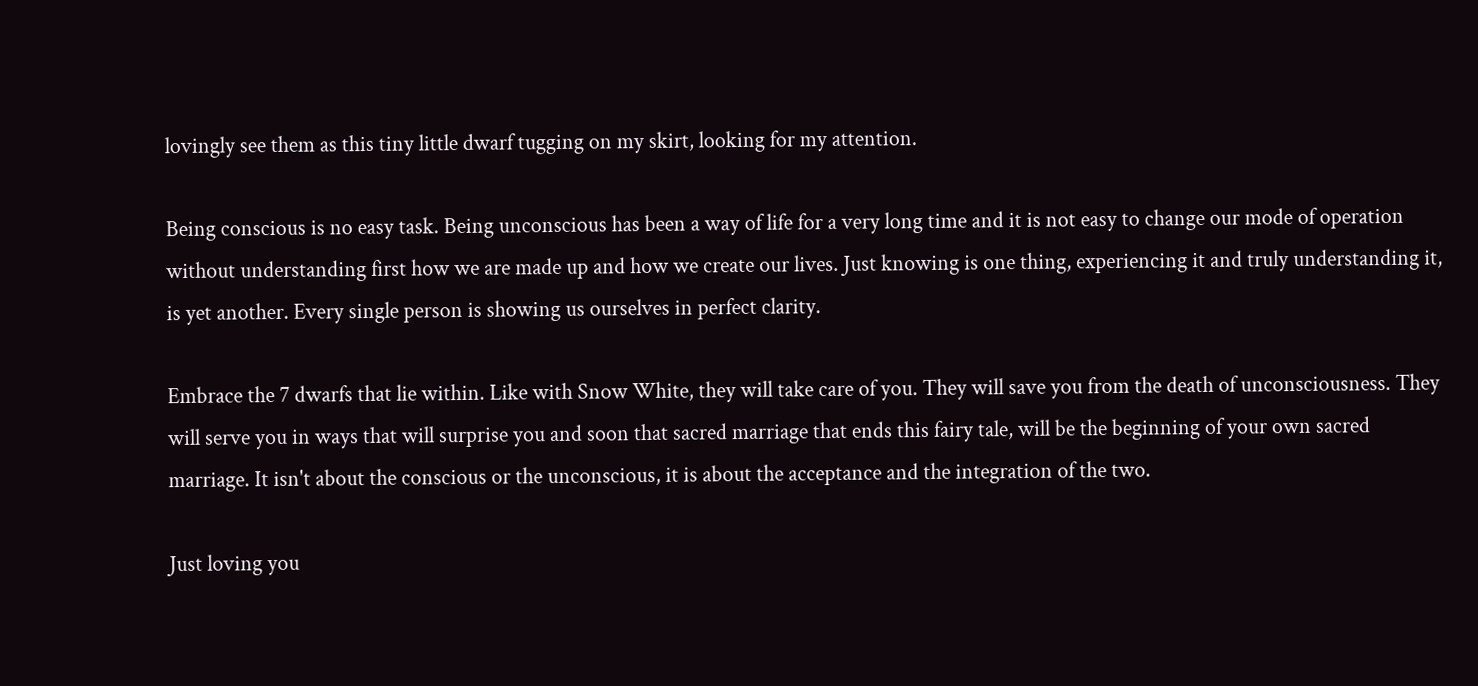lovingly see them as this tiny little dwarf tugging on my skirt, looking for my attention.

Being conscious is no easy task. Being unconscious has been a way of life for a very long time and it is not easy to change our mode of operation without understanding first how we are made up and how we create our lives. Just knowing is one thing, experiencing it and truly understanding it, is yet another. Every single person is showing us ourselves in perfect clarity.

Embrace the 7 dwarfs that lie within. Like with Snow White, they will take care of you. They will save you from the death of unconsciousness. They will serve you in ways that will surprise you and soon that sacred marriage that ends this fairy tale, will be the beginning of your own sacred marriage. It isn't about the conscious or the unconscious, it is about the acceptance and the integration of the two.

Just loving you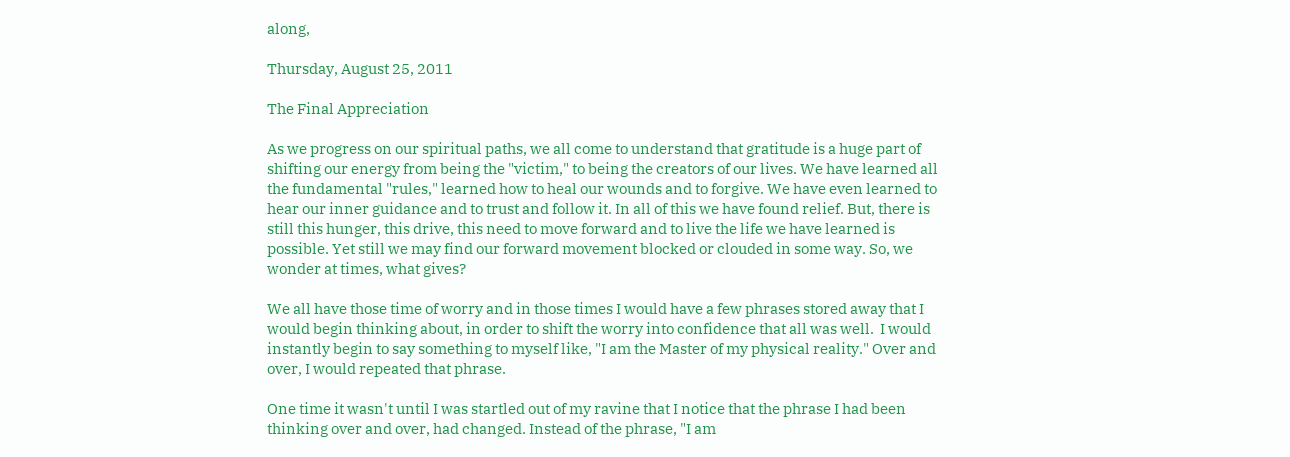along,

Thursday, August 25, 2011

The Final Appreciation

As we progress on our spiritual paths, we all come to understand that gratitude is a huge part of shifting our energy from being the "victim," to being the creators of our lives. We have learned all the fundamental "rules," learned how to heal our wounds and to forgive. We have even learned to hear our inner guidance and to trust and follow it. In all of this we have found relief. But, there is still this hunger, this drive, this need to move forward and to live the life we have learned is possible. Yet still we may find our forward movement blocked or clouded in some way. So, we wonder at times, what gives?

We all have those time of worry and in those times I would have a few phrases stored away that I would begin thinking about, in order to shift the worry into confidence that all was well.  I would instantly begin to say something to myself like, "I am the Master of my physical reality." Over and over, I would repeated that phrase.

One time it wasn't until I was startled out of my ravine that I notice that the phrase I had been thinking over and over, had changed. Instead of the phrase, "I am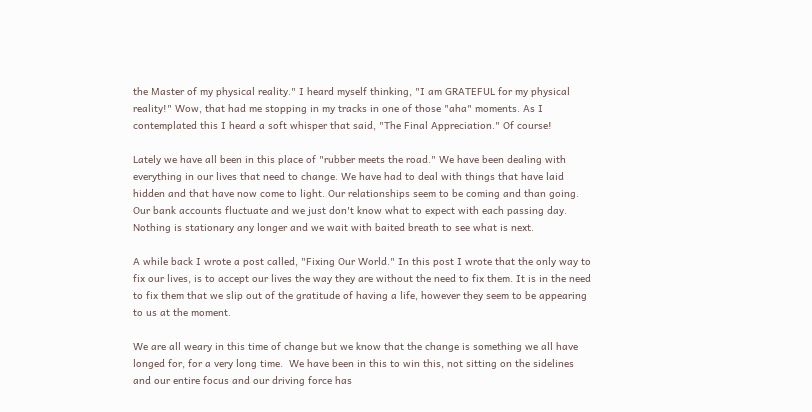the Master of my physical reality." I heard myself thinking, "I am GRATEFUL for my physical reality!" Wow, that had me stopping in my tracks in one of those "aha" moments. As I contemplated this I heard a soft whisper that said, "The Final Appreciation." Of course!

Lately we have all been in this place of "rubber meets the road." We have been dealing with everything in our lives that need to change. We have had to deal with things that have laid hidden and that have now come to light. Our relationships seem to be coming and than going. Our bank accounts fluctuate and we just don't know what to expect with each passing day. Nothing is stationary any longer and we wait with baited breath to see what is next.

A while back I wrote a post called, "Fixing Our World." In this post I wrote that the only way to fix our lives, is to accept our lives the way they are without the need to fix them. It is in the need to fix them that we slip out of the gratitude of having a life, however they seem to be appearing to us at the moment.

We are all weary in this time of change but we know that the change is something we all have longed for, for a very long time.  We have been in this to win this, not sitting on the sidelines and our entire focus and our driving force has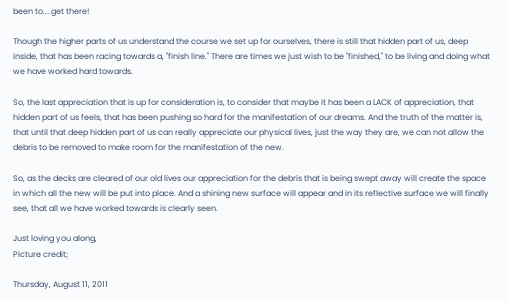been to....get there!

Though the higher parts of us understand the course we set up for ourselves, there is still that hidden part of us, deep inside, that has been racing towards a, "finish line." There are times we just wish to be "finished," to be living and doing what we have worked hard towards.

So, the last appreciation that is up for consideration is, to consider that maybe it has been a LACK of appreciation, that hidden part of us feels, that has been pushing so hard for the manifestation of our dreams. And the truth of the matter is, that until that deep hidden part of us can really appreciate our physical lives, just the way they are, we can not allow the debris to be removed to make room for the manifestation of the new.

So, as the decks are cleared of our old lives our appreciation for the debris that is being swept away will create the space in which all the new will be put into place. And a shining new surface will appear and in its reflective surface we will finally see, that all we have worked towards is clearly seen.

Just loving you along,
Picture credit;

Thursday, August 11, 2011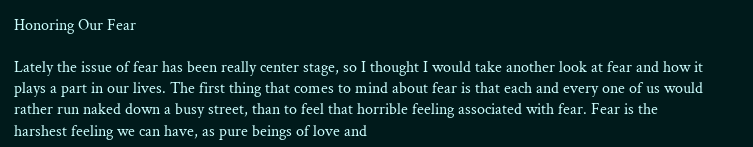Honoring Our Fear

Lately the issue of fear has been really center stage, so I thought I would take another look at fear and how it plays a part in our lives. The first thing that comes to mind about fear is that each and every one of us would rather run naked down a busy street, than to feel that horrible feeling associated with fear. Fear is the harshest feeling we can have, as pure beings of love and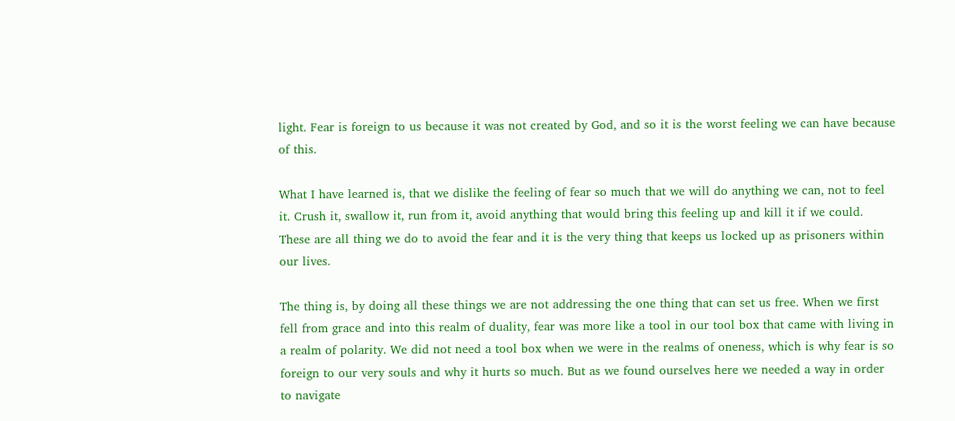light. Fear is foreign to us because it was not created by God, and so it is the worst feeling we can have because of this.

What I have learned is, that we dislike the feeling of fear so much that we will do anything we can, not to feel it. Crush it, swallow it, run from it, avoid anything that would bring this feeling up and kill it if we could. These are all thing we do to avoid the fear and it is the very thing that keeps us locked up as prisoners within our lives.

The thing is, by doing all these things we are not addressing the one thing that can set us free. When we first fell from grace and into this realm of duality, fear was more like a tool in our tool box that came with living in a realm of polarity. We did not need a tool box when we were in the realms of oneness, which is why fear is so foreign to our very souls and why it hurts so much. But as we found ourselves here we needed a way in order to navigate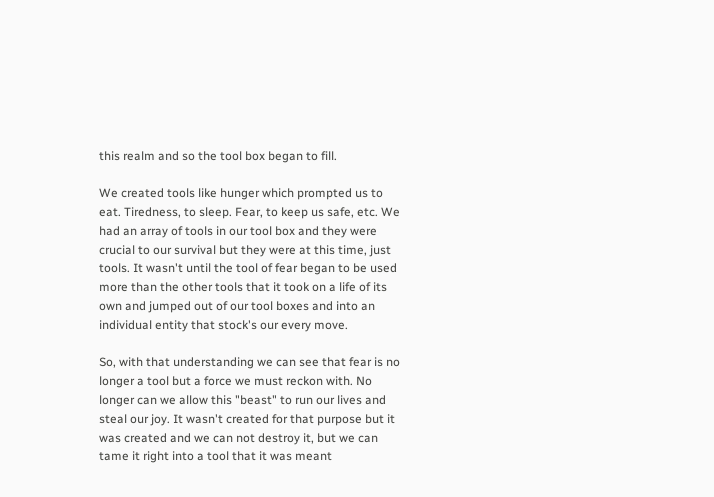this realm and so the tool box began to fill.

We created tools like hunger which prompted us to eat. Tiredness, to sleep. Fear, to keep us safe, etc. We had an array of tools in our tool box and they were crucial to our survival but they were at this time, just tools. It wasn't until the tool of fear began to be used more than the other tools that it took on a life of its own and jumped out of our tool boxes and into an individual entity that stock's our every move.

So, with that understanding we can see that fear is no longer a tool but a force we must reckon with. No longer can we allow this "beast" to run our lives and steal our joy. It wasn't created for that purpose but it was created and we can not destroy it, but we can tame it right into a tool that it was meant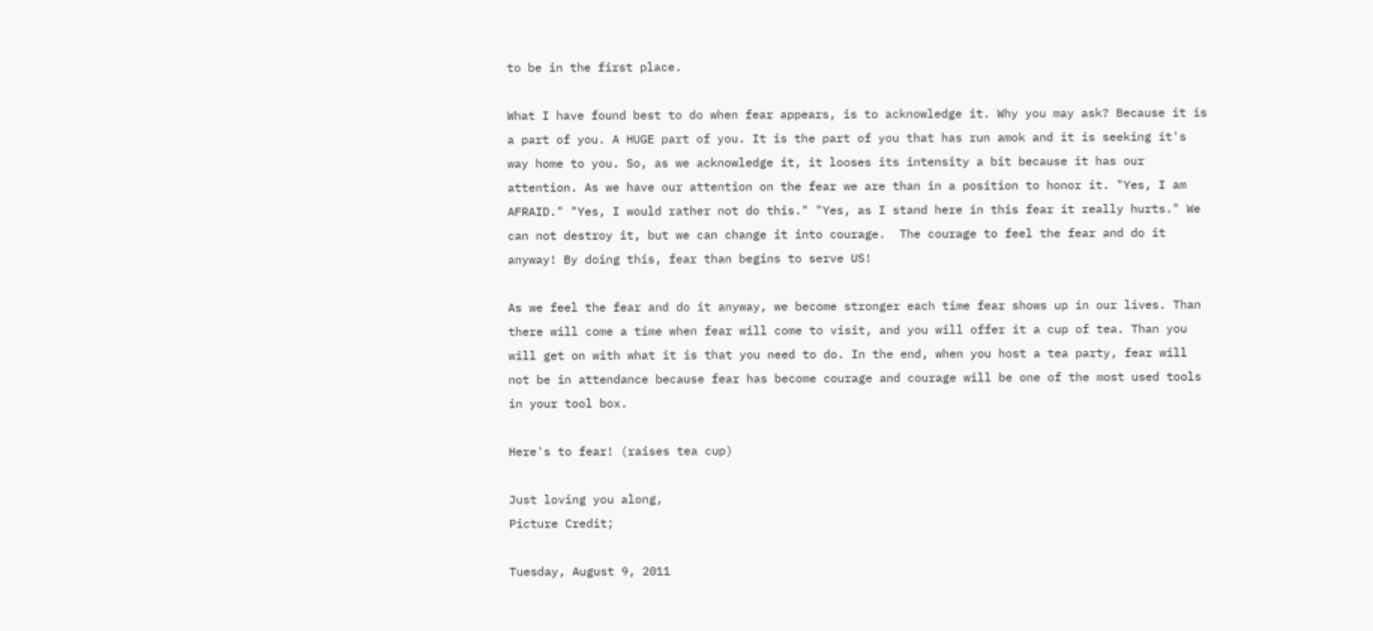to be in the first place.

What I have found best to do when fear appears, is to acknowledge it. Why you may ask? Because it is a part of you. A HUGE part of you. It is the part of you that has run amok and it is seeking it's way home to you. So, as we acknowledge it, it looses its intensity a bit because it has our attention. As we have our attention on the fear we are than in a position to honor it. "Yes, I am AFRAID." "Yes, I would rather not do this." "Yes, as I stand here in this fear it really hurts." We can not destroy it, but we can change it into courage.  The courage to feel the fear and do it anyway! By doing this, fear than begins to serve US!

As we feel the fear and do it anyway, we become stronger each time fear shows up in our lives. Than there will come a time when fear will come to visit, and you will offer it a cup of tea. Than you will get on with what it is that you need to do. In the end, when you host a tea party, fear will not be in attendance because fear has become courage and courage will be one of the most used tools in your tool box.

Here's to fear! (raises tea cup)

Just loving you along,
Picture Credit;

Tuesday, August 9, 2011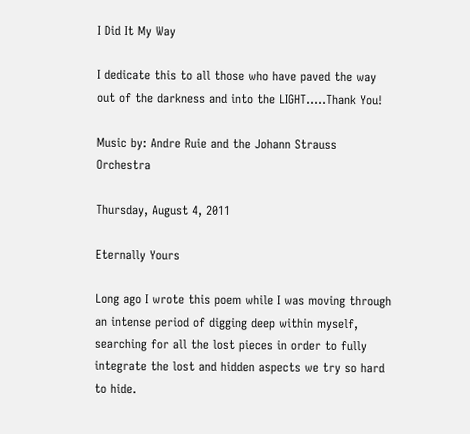I Did It My Way

I dedicate this to all those who have paved the way out of the darkness and into the LIGHT.....Thank You!

Music by: Andre Ruie and the Johann Strauss Orchestra

Thursday, August 4, 2011

Eternally Yours

Long ago I wrote this poem while I was moving through an intense period of digging deep within myself, searching for all the lost pieces in order to fully integrate the lost and hidden aspects we try so hard to hide.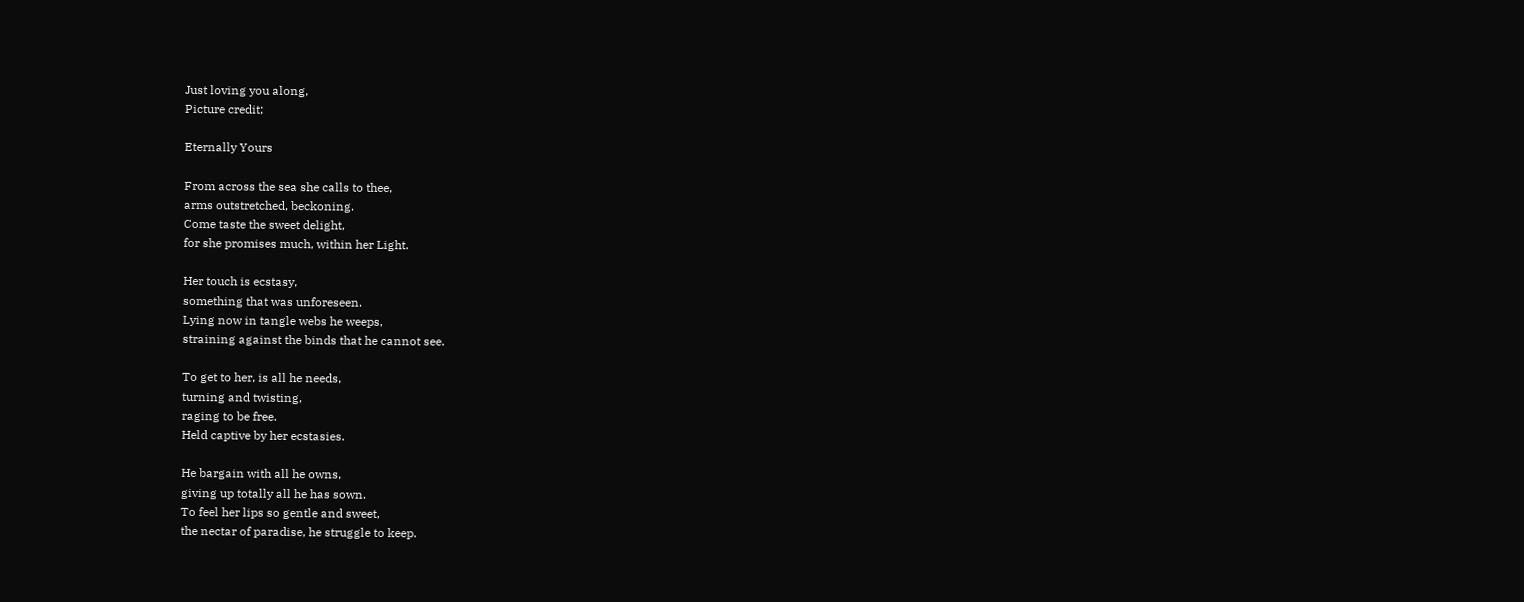Just loving you along,
Picture credit;

Eternally Yours

From across the sea she calls to thee,
arms outstretched, beckoning.
Come taste the sweet delight,
for she promises much, within her Light.

Her touch is ecstasy,
something that was unforeseen.
Lying now in tangle webs he weeps,
straining against the binds that he cannot see.

To get to her, is all he needs,
turning and twisting,
raging to be free.
Held captive by her ecstasies.

He bargain with all he owns,
giving up totally all he has sown.
To feel her lips so gentle and sweet,
the nectar of paradise, he struggle to keep.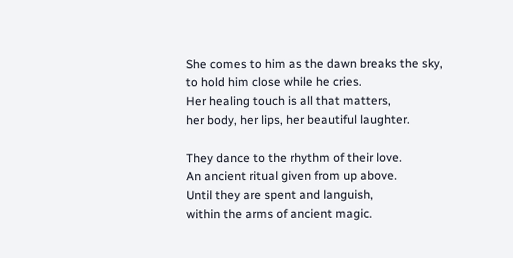She comes to him as the dawn breaks the sky,
to hold him close while he cries.
Her healing touch is all that matters,
her body, her lips, her beautiful laughter.

They dance to the rhythm of their love.
An ancient ritual given from up above.
Until they are spent and languish,
within the arms of ancient magic.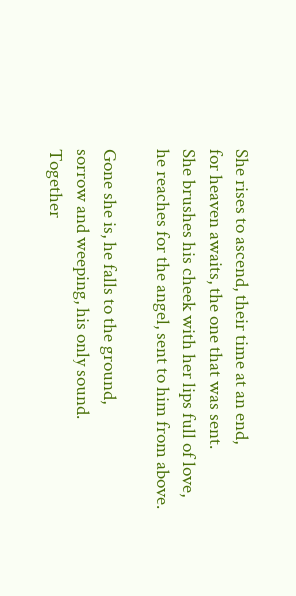She rises to ascend, their time at an end,
for heaven awaits, the one that was sent.
She brushes his cheek with her lips full of love,
he reaches for the angel, sent to him from above.

Gone she is, he falls to the ground,
sorrow and weeping, his only sound.
Together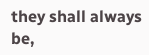they shall always be,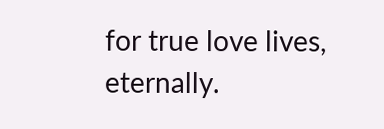for true love lives, eternally.